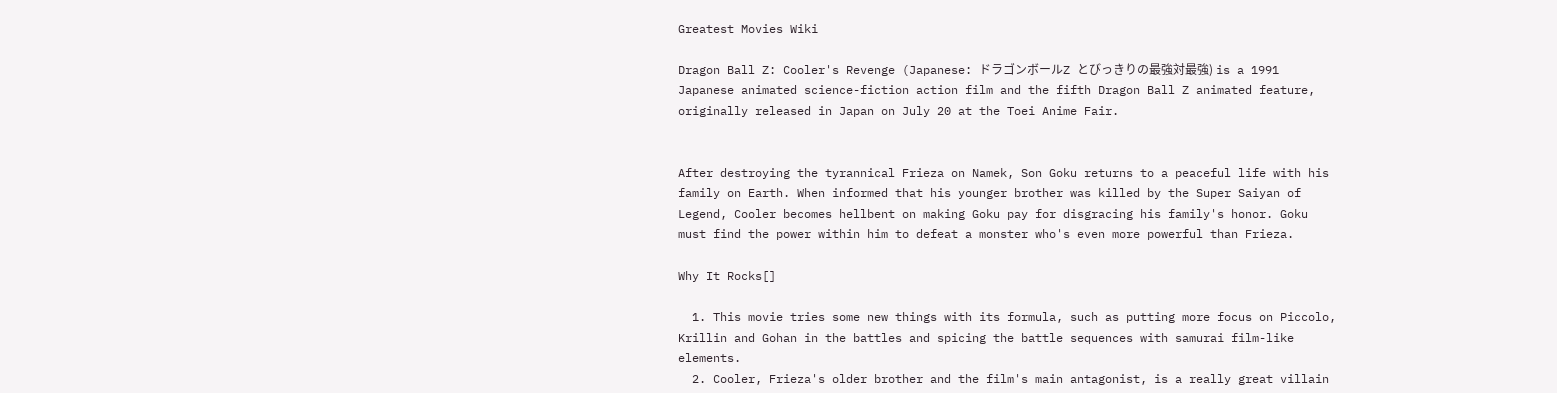Greatest Movies Wiki

Dragon Ball Z: Cooler's Revenge (Japanese: ドラゴンボールZ とびっきりの最強対最強) is a 1991 Japanese animated science-fiction action film and the fifth Dragon Ball Z animated feature, originally released in Japan on July 20 at the Toei Anime Fair.


After destroying the tyrannical Frieza on Namek, Son Goku returns to a peaceful life with his family on Earth. When informed that his younger brother was killed by the Super Saiyan of Legend, Cooler becomes hellbent on making Goku pay for disgracing his family's honor. Goku must find the power within him to defeat a monster who's even more powerful than Frieza.

Why It Rocks[]

  1. This movie tries some new things with its formula, such as putting more focus on Piccolo, Krillin and Gohan in the battles and spicing the battle sequences with samurai film-like elements.
  2. Cooler, Frieza's older brother and the film's main antagonist, is a really great villain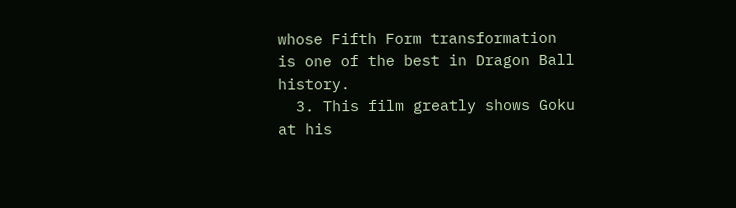whose Fifth Form transformation is one of the best in Dragon Ball history.
  3. This film greatly shows Goku at his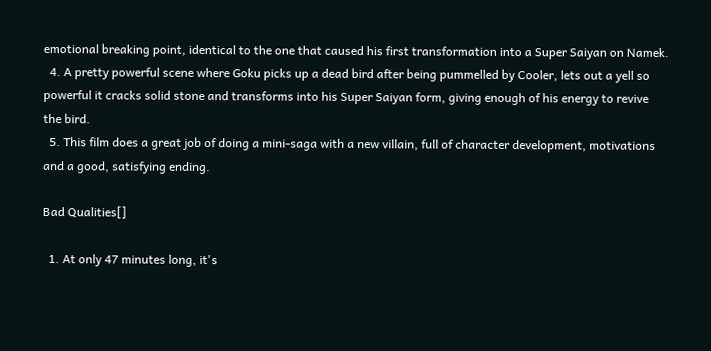emotional breaking point, identical to the one that caused his first transformation into a Super Saiyan on Namek.
  4. A pretty powerful scene where Goku picks up a dead bird after being pummelled by Cooler, lets out a yell so powerful it cracks solid stone and transforms into his Super Saiyan form, giving enough of his energy to revive the bird.
  5. This film does a great job of doing a mini-saga with a new villain, full of character development, motivations and a good, satisfying ending.

Bad Qualities[]

  1. At only 47 minutes long, it's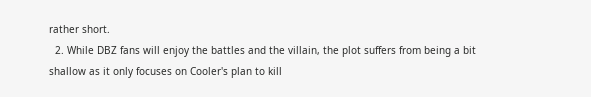rather short.
  2. While DBZ fans will enjoy the battles and the villain, the plot suffers from being a bit shallow as it only focuses on Cooler's plan to kill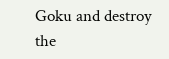Goku and destroy the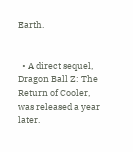Earth.


  • A direct sequel, Dragon Ball Z: The Return of Cooler, was released a year later.